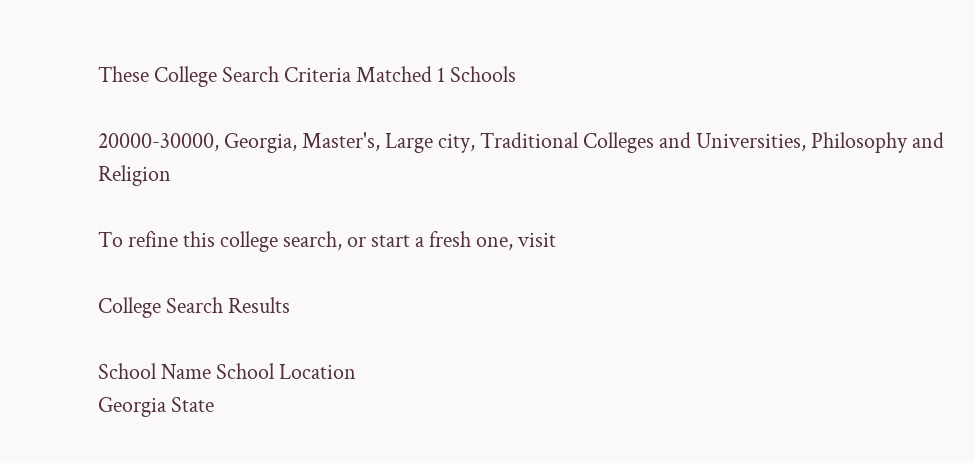These College Search Criteria Matched 1 Schools

20000-30000, Georgia, Master's, Large city, Traditional Colleges and Universities, Philosophy and Religion

To refine this college search, or start a fresh one, visit

College Search Results

School Name School Location
Georgia State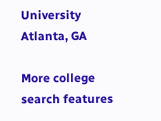University Atlanta, GA

More college search features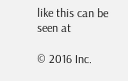like this can be seen at

© 2016 Inc.